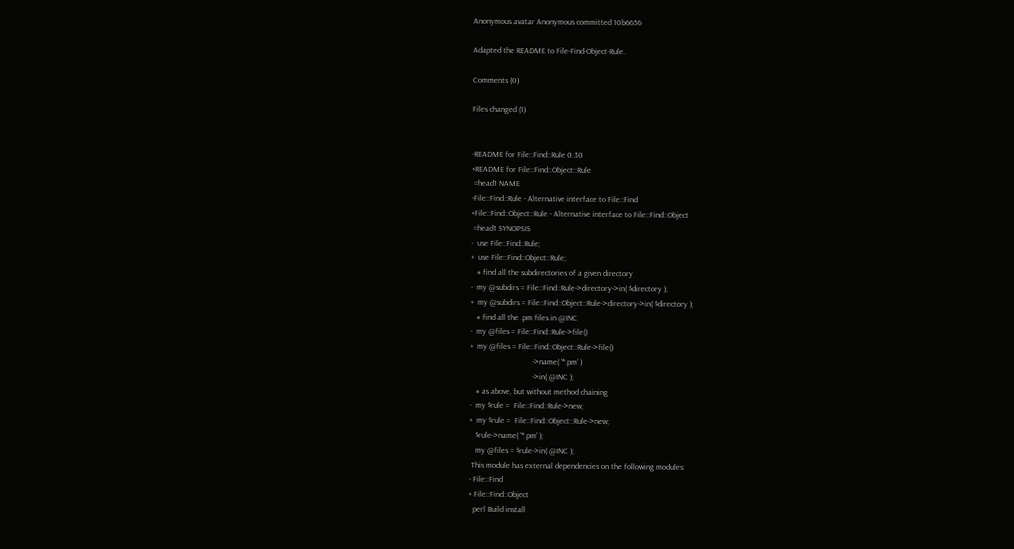Anonymous avatar Anonymous committed 10b6656

Adapted the README to File-Find-Object-Rule.

Comments (0)

Files changed (1)


-README for File::Find::Rule 0.30
+README for File::Find::Object::Rule
 =head1 NAME
-File::Find::Rule - Alternative interface to File::Find
+File::Find::Object::Rule - Alternative interface to File::Find::Object
 =head1 SYNOPSIS
-  use File::Find::Rule;
+  use File::Find::Object::Rule;
   # find all the subdirectories of a given directory
-  my @subdirs = File::Find::Rule->directory->in( $directory );
+  my @subdirs = File::Find::Object::Rule->directory->in( $directory );
   # find all the .pm files in @INC
-  my @files = File::Find::Rule->file()
+  my @files = File::Find::Object::Rule->file()
                               ->name( '*.pm' )
                               ->in( @INC );
   # as above, but without method chaining
-  my $rule =  File::Find::Rule->new;
+  my $rule =  File::Find::Object::Rule->new;
   $rule->name( '*.pm' );
   my @files = $rule->in( @INC );
 This module has external dependencies on the following modules:
- File::Find
+ File::Find::Object
  perl Build install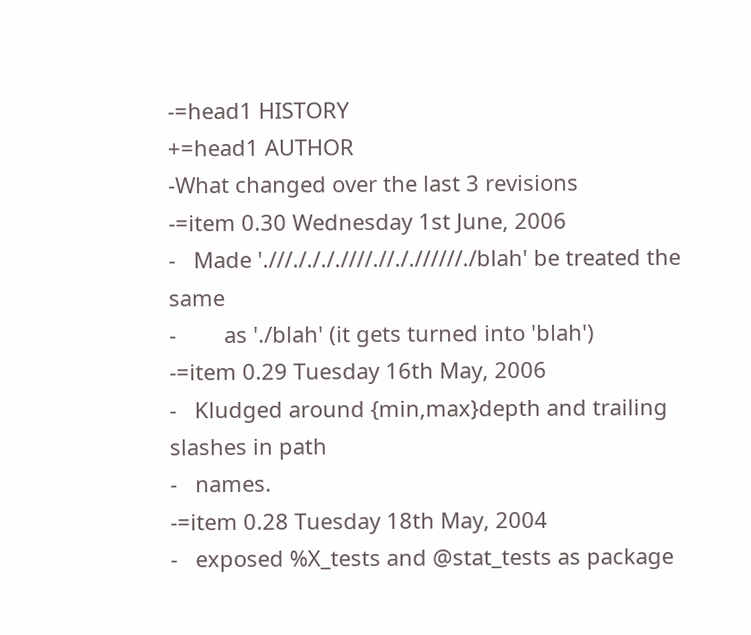-=head1 HISTORY
+=head1 AUTHOR
-What changed over the last 3 revisions
-=item 0.30 Wednesday 1st June, 2006
-   Made './//././././///.//././/////./blah' be treated the same
-        as './blah' (it gets turned into 'blah')
-=item 0.29 Tuesday 16th May, 2006
-   Kludged around {min,max}depth and trailing slashes in path
-   names.
-=item 0.28 Tuesday 18th May, 2004
-   exposed %X_tests and @stat_tests as package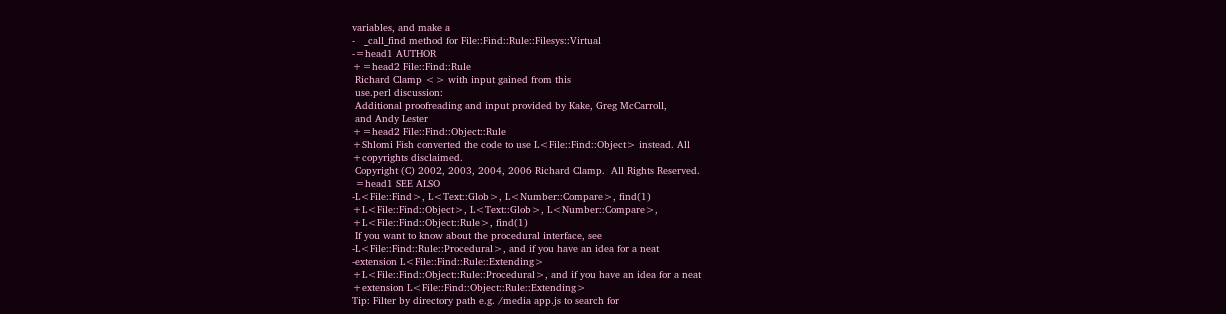variables, and make a
-   _call_find method for File::Find::Rule::Filesys::Virtual
-=head1 AUTHOR
+=head2 File::Find::Rule
 Richard Clamp <> with input gained from this
 use.perl discussion:
 Additional proofreading and input provided by Kake, Greg McCarroll,
 and Andy Lester
+=head2 File::Find::Object::Rule
+Shlomi Fish converted the code to use L<File::Find::Object> instead. All
+copyrights disclaimed.
 Copyright (C) 2002, 2003, 2004, 2006 Richard Clamp.  All Rights Reserved.
 =head1 SEE ALSO
-L<File::Find>, L<Text::Glob>, L<Number::Compare>, find(1)
+L<File::Find::Object>, L<Text::Glob>, L<Number::Compare>,
+L<File::Find::Object::Rule>, find(1)
 If you want to know about the procedural interface, see
-L<File::Find::Rule::Procedural>, and if you have an idea for a neat
-extension L<File::Find::Rule::Extending>
+L<File::Find::Object::Rule::Procedural>, and if you have an idea for a neat
+extension L<File::Find::Object::Rule::Extending>
Tip: Filter by directory path e.g. /media app.js to search for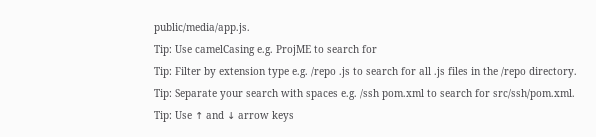public/media/app.js.
Tip: Use camelCasing e.g. ProjME to search for
Tip: Filter by extension type e.g. /repo .js to search for all .js files in the /repo directory.
Tip: Separate your search with spaces e.g. /ssh pom.xml to search for src/ssh/pom.xml.
Tip: Use ↑ and ↓ arrow keys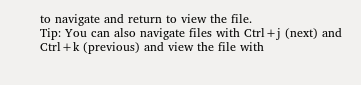to navigate and return to view the file.
Tip: You can also navigate files with Ctrl+j (next) and Ctrl+k (previous) and view the file with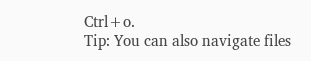Ctrl+o.
Tip: You can also navigate files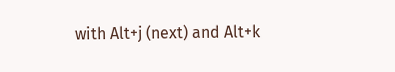with Alt+j (next) and Alt+k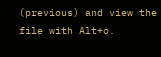(previous) and view the file with Alt+o.